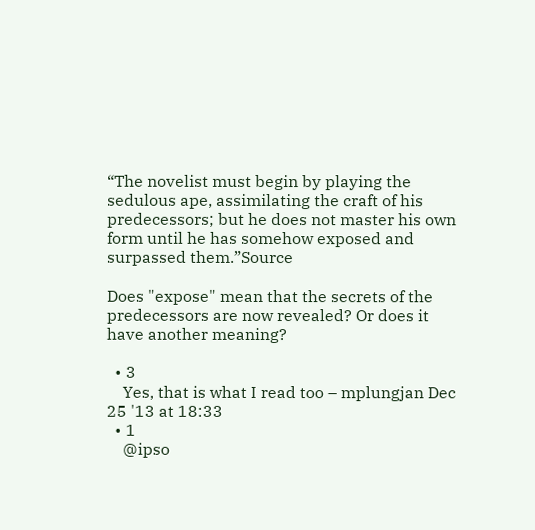“The novelist must begin by playing the sedulous ape, assimilating the craft of his predecessors; but he does not master his own form until he has somehow exposed and surpassed them.”Source

Does "expose" mean that the secrets of the predecessors are now revealed? Or does it have another meaning?

  • 3
    Yes, that is what I read too – mplungjan Dec 25 '13 at 18:33
  • 1
    @ipso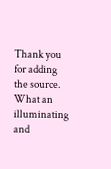Thank you for adding the source. What an illuminating and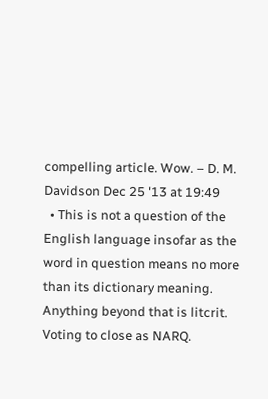compelling article. Wow. – D. M. Davidson Dec 25 '13 at 19:49
  • This is not a question of the English language insofar as the word in question means no more than its dictionary meaning. Anything beyond that is litcrit. Voting to close as NARQ.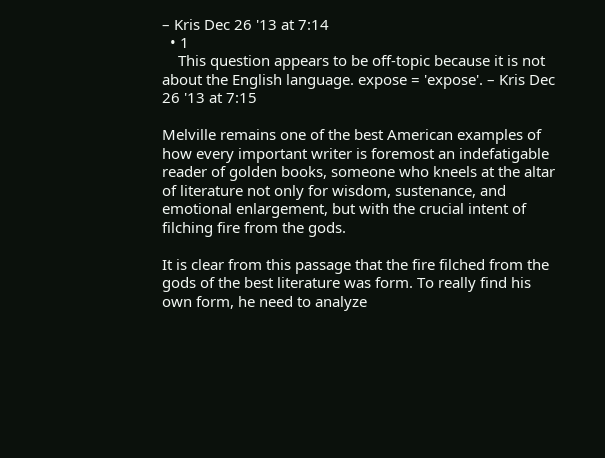– Kris Dec 26 '13 at 7:14
  • 1
    This question appears to be off-topic because it is not about the English language. expose = 'expose'. – Kris Dec 26 '13 at 7:15

Melville remains one of the best American examples of how every important writer is foremost an indefatigable reader of golden books, someone who kneels at the altar of literature not only for wisdom, sustenance, and emotional enlargement, but with the crucial intent of filching fire from the gods.

It is clear from this passage that the fire filched from the gods of the best literature was form. To really find his own form, he need to analyze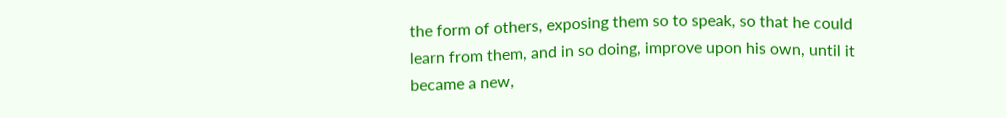the form of others, exposing them so to speak, so that he could learn from them, and in so doing, improve upon his own, until it became a new,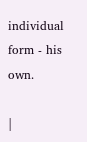individual form - his own.

|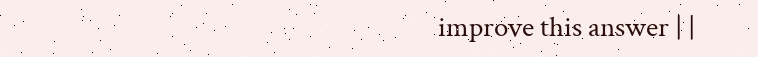improve this answer | |